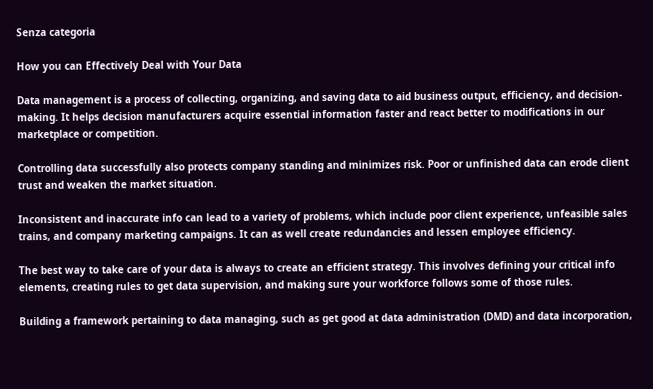Senza categoria

How you can Effectively Deal with Your Data

Data management is a process of collecting, organizing, and saving data to aid business output, efficiency, and decision-making. It helps decision manufacturers acquire essential information faster and react better to modifications in our marketplace or competition.

Controlling data successfully also protects company standing and minimizes risk. Poor or unfinished data can erode client trust and weaken the market situation.

Inconsistent and inaccurate info can lead to a variety of problems, which include poor client experience, unfeasible sales trains, and company marketing campaigns. It can as well create redundancies and lessen employee efficiency.

The best way to take care of your data is always to create an efficient strategy. This involves defining your critical info elements, creating rules to get data supervision, and making sure your workforce follows some of those rules.

Building a framework pertaining to data managing, such as get good at data administration (DMD) and data incorporation,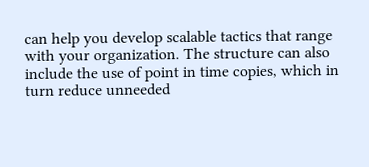can help you develop scalable tactics that range with your organization. The structure can also include the use of point in time copies, which in turn reduce unneeded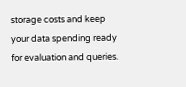storage costs and keep your data spending ready for evaluation and queries.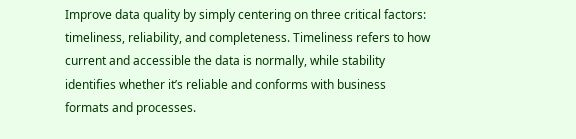Improve data quality by simply centering on three critical factors: timeliness, reliability, and completeness. Timeliness refers to how current and accessible the data is normally, while stability identifies whether it’s reliable and conforms with business formats and processes.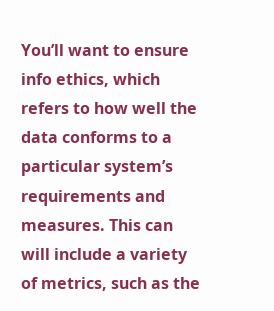You’ll want to ensure info ethics, which refers to how well the data conforms to a particular system’s requirements and measures. This can will include a variety of metrics, such as the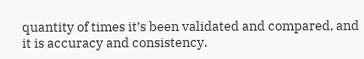quantity of times it’s been validated and compared, and it is accuracy and consistency.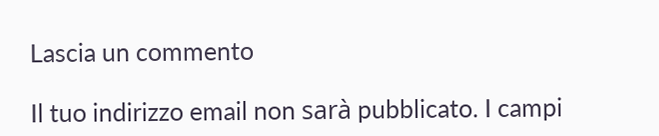Lascia un commento

Il tuo indirizzo email non sarà pubblicato. I campi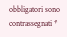obbligatori sono contrassegnati *